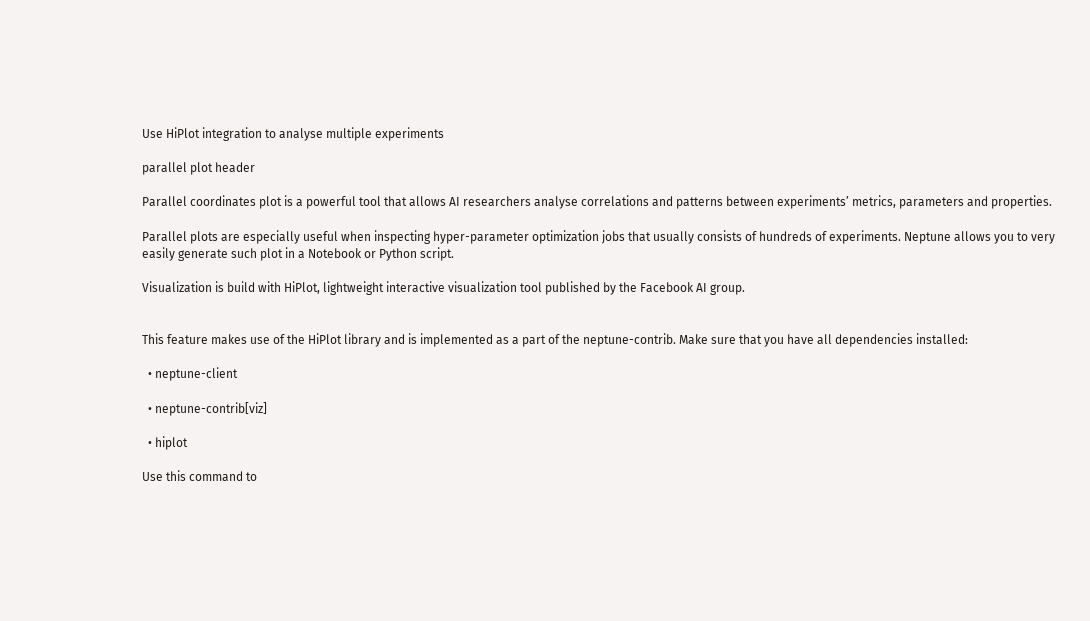Use HiPlot integration to analyse multiple experiments

parallel plot header

Parallel coordinates plot is a powerful tool that allows AI researchers analyse correlations and patterns between experiments’ metrics, parameters and properties.

Parallel plots are especially useful when inspecting hyper-parameter optimization jobs that usually consists of hundreds of experiments. Neptune allows you to very easily generate such plot in a Notebook or Python script.

Visualization is build with HiPlot, lightweight interactive visualization tool published by the Facebook AI group.


This feature makes use of the HiPlot library and is implemented as a part of the neptune-contrib. Make sure that you have all dependencies installed:

  • neptune-client

  • neptune-contrib[viz]

  • hiplot

Use this command to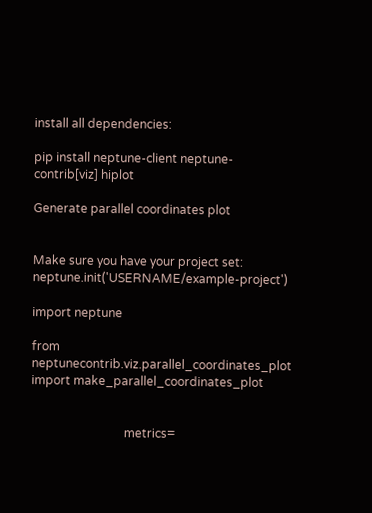install all dependencies:

pip install neptune-client neptune-contrib[viz] hiplot

Generate parallel coordinates plot


Make sure you have your project set: neptune.init('USERNAME/example-project')

import neptune

from neptunecontrib.viz.parallel_coordinates_plot import make_parallel_coordinates_plot


                               metrics=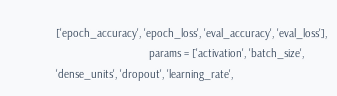['epoch_accuracy', 'epoch_loss', 'eval_accuracy', 'eval_loss'],
                               params = ['activation', 'batch_size', 'dense_units', 'dropout', 'learning_rate',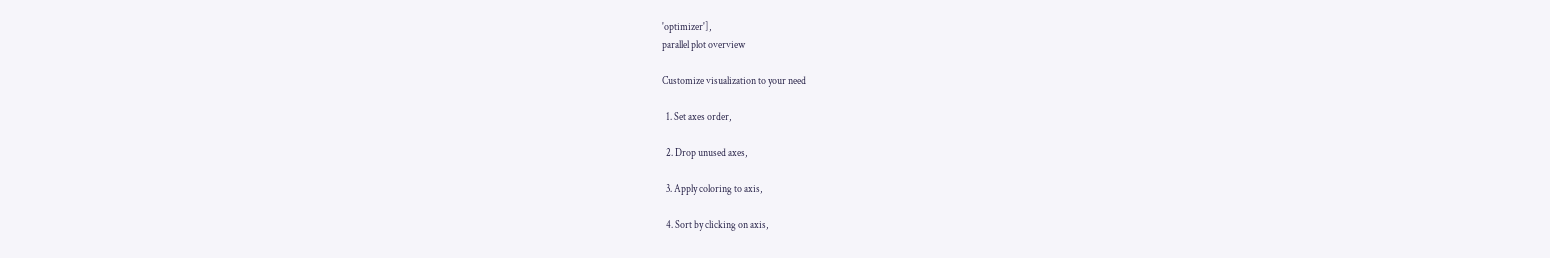'optimizer'],
parallel plot overview

Customize visualization to your need

  1. Set axes order,

  2. Drop unused axes,

  3. Apply coloring to axis,

  4. Sort by clicking on axis,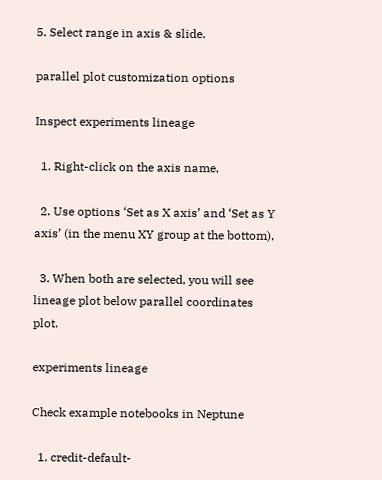5. Select range in axis & slide.

parallel plot customization options

Inspect experiments lineage

  1. Right-click on the axis name,

  2. Use options ‘Set as X axis’ and ‘Set as Y axis’ (in the menu XY group at the bottom),

  3. When both are selected, you will see lineage plot below parallel coordinates plot.

experiments lineage

Check example notebooks in Neptune

  1. credit-default-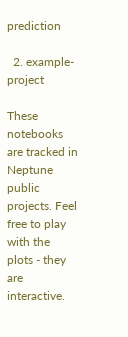prediction

  2. example-project

These notebooks are tracked in Neptune public projects. Feel free to play with the plots - they are interactive.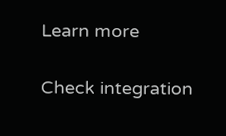Learn more

Check integration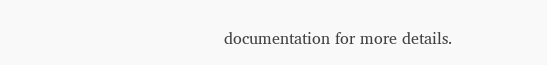documentation for more details.